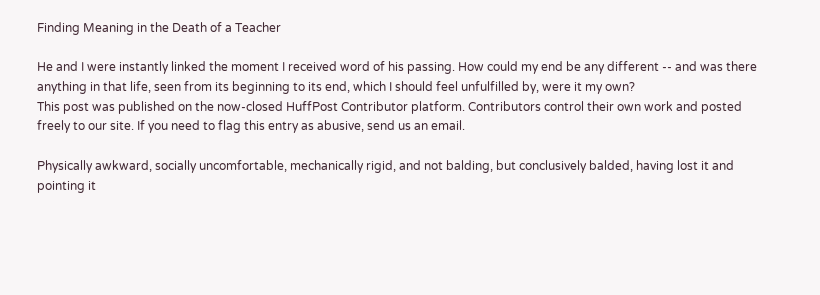Finding Meaning in the Death of a Teacher

He and I were instantly linked the moment I received word of his passing. How could my end be any different -- and was there anything in that life, seen from its beginning to its end, which I should feel unfulfilled by, were it my own?
This post was published on the now-closed HuffPost Contributor platform. Contributors control their own work and posted freely to our site. If you need to flag this entry as abusive, send us an email.

Physically awkward, socially uncomfortable, mechanically rigid, and not balding, but conclusively balded, having lost it and pointing it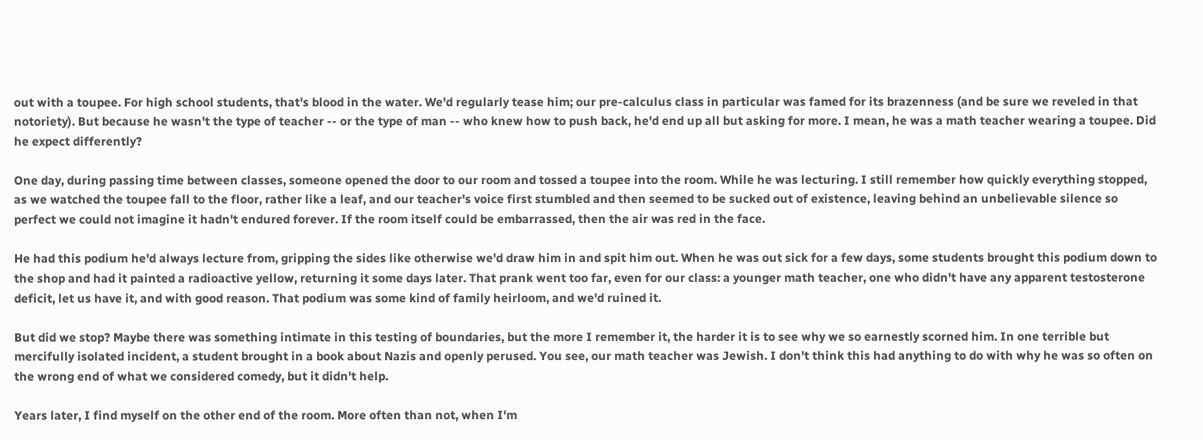out with a toupee. For high school students, that's blood in the water. We'd regularly tease him; our pre-calculus class in particular was famed for its brazenness (and be sure we reveled in that notoriety). But because he wasn't the type of teacher -- or the type of man -- who knew how to push back, he'd end up all but asking for more. I mean, he was a math teacher wearing a toupee. Did he expect differently?

One day, during passing time between classes, someone opened the door to our room and tossed a toupee into the room. While he was lecturing. I still remember how quickly everything stopped, as we watched the toupee fall to the floor, rather like a leaf, and our teacher's voice first stumbled and then seemed to be sucked out of existence, leaving behind an unbelievable silence so perfect we could not imagine it hadn't endured forever. If the room itself could be embarrassed, then the air was red in the face.

He had this podium he'd always lecture from, gripping the sides like otherwise we'd draw him in and spit him out. When he was out sick for a few days, some students brought this podium down to the shop and had it painted a radioactive yellow, returning it some days later. That prank went too far, even for our class: a younger math teacher, one who didn't have any apparent testosterone deficit, let us have it, and with good reason. That podium was some kind of family heirloom, and we'd ruined it.

But did we stop? Maybe there was something intimate in this testing of boundaries, but the more I remember it, the harder it is to see why we so earnestly scorned him. In one terrible but mercifully isolated incident, a student brought in a book about Nazis and openly perused. You see, our math teacher was Jewish. I don't think this had anything to do with why he was so often on the wrong end of what we considered comedy, but it didn't help.

Years later, I find myself on the other end of the room. More often than not, when I'm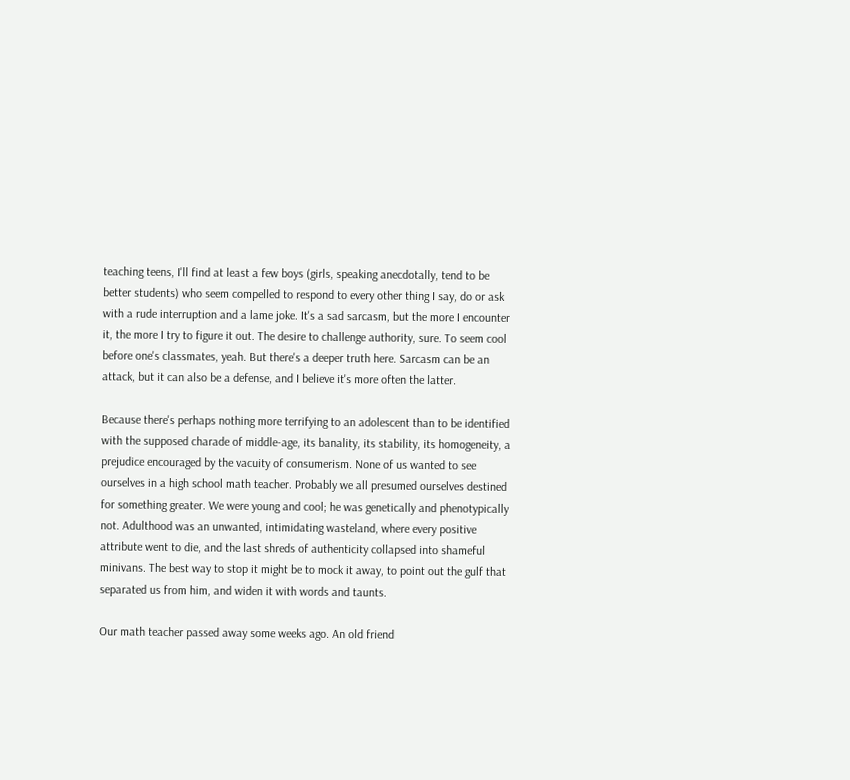teaching teens, I'll find at least a few boys (girls, speaking anecdotally, tend to be better students) who seem compelled to respond to every other thing I say, do or ask with a rude interruption and a lame joke. It's a sad sarcasm, but the more I encounter it, the more I try to figure it out. The desire to challenge authority, sure. To seem cool before one's classmates, yeah. But there's a deeper truth here. Sarcasm can be an attack, but it can also be a defense, and I believe it's more often the latter.

Because there's perhaps nothing more terrifying to an adolescent than to be identified with the supposed charade of middle-age, its banality, its stability, its homogeneity, a prejudice encouraged by the vacuity of consumerism. None of us wanted to see ourselves in a high school math teacher. Probably we all presumed ourselves destined for something greater. We were young and cool; he was genetically and phenotypically not. Adulthood was an unwanted, intimidating wasteland, where every positive attribute went to die, and the last shreds of authenticity collapsed into shameful minivans. The best way to stop it might be to mock it away, to point out the gulf that separated us from him, and widen it with words and taunts.

Our math teacher passed away some weeks ago. An old friend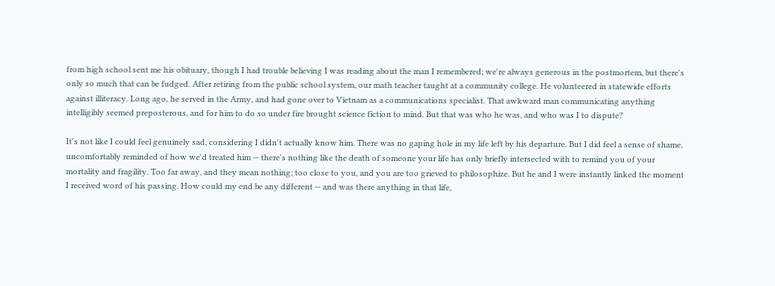from high school sent me his obituary, though I had trouble believing I was reading about the man I remembered; we're always generous in the postmortem, but there's only so much that can be fudged. After retiring from the public school system, our math teacher taught at a community college. He volunteered in statewide efforts against illiteracy. Long ago, he served in the Army, and had gone over to Vietnam as a communications specialist. That awkward man communicating anything intelligibly seemed preposterous, and for him to do so under fire brought science fiction to mind. But that was who he was, and who was I to dispute?

It's not like I could feel genuinely sad, considering I didn't actually know him. There was no gaping hole in my life left by his departure. But I did feel a sense of shame, uncomfortably reminded of how we'd treated him -- there's nothing like the death of someone your life has only briefly intersected with to remind you of your mortality and fragility. Too far away, and they mean nothing; too close to you, and you are too grieved to philosophize. But he and I were instantly linked the moment I received word of his passing. How could my end be any different -- and was there anything in that life,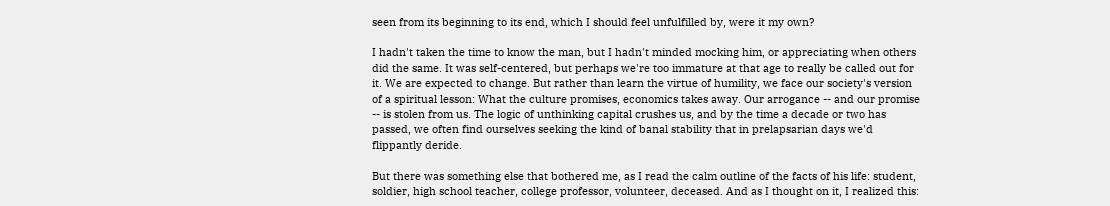seen from its beginning to its end, which I should feel unfulfilled by, were it my own?

I hadn't taken the time to know the man, but I hadn't minded mocking him, or appreciating when others did the same. It was self-centered, but perhaps we're too immature at that age to really be called out for it. We are expected to change. But rather than learn the virtue of humility, we face our society's version of a spiritual lesson: What the culture promises, economics takes away. Our arrogance -- and our promise -- is stolen from us. The logic of unthinking capital crushes us, and by the time a decade or two has passed, we often find ourselves seeking the kind of banal stability that in prelapsarian days we'd flippantly deride.

But there was something else that bothered me, as I read the calm outline of the facts of his life: student, soldier, high school teacher, college professor, volunteer, deceased. And as I thought on it, I realized this: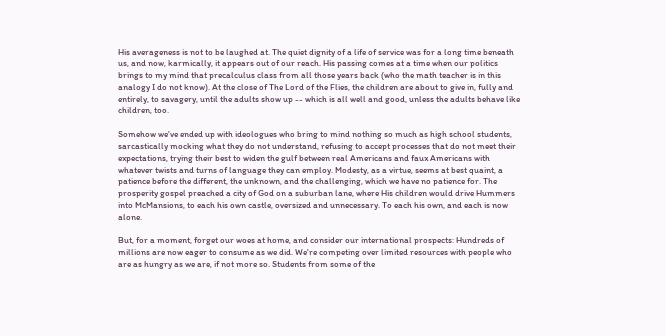His averageness is not to be laughed at. The quiet dignity of a life of service was for a long time beneath us, and now, karmically, it appears out of our reach. His passing comes at a time when our politics brings to my mind that precalculus class from all those years back (who the math teacher is in this analogy I do not know). At the close of The Lord of the Flies, the children are about to give in, fully and entirely, to savagery, until the adults show up -- which is all well and good, unless the adults behave like children, too.

Somehow we've ended up with ideologues who bring to mind nothing so much as high school students, sarcastically mocking what they do not understand, refusing to accept processes that do not meet their expectations, trying their best to widen the gulf between real Americans and faux Americans with whatever twists and turns of language they can employ. Modesty, as a virtue, seems at best quaint, a patience before the different, the unknown, and the challenging, which we have no patience for. The prosperity gospel preached a city of God on a suburban lane, where His children would drive Hummers into McMansions, to each his own castle, oversized and unnecessary. To each his own, and each is now alone.

But, for a moment, forget our woes at home, and consider our international prospects: Hundreds of millions are now eager to consume as we did. We're competing over limited resources with people who are as hungry as we are, if not more so. Students from some of the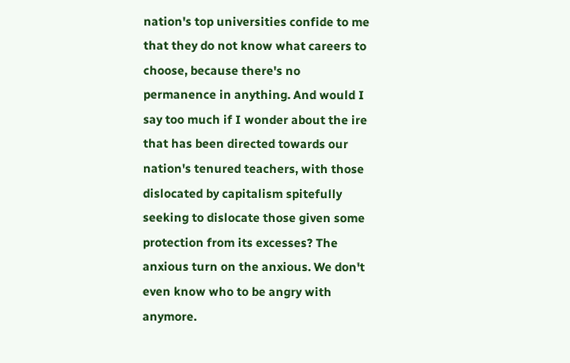nation's top universities confide to me that they do not know what careers to choose, because there's no permanence in anything. And would I say too much if I wonder about the ire that has been directed towards our nation's tenured teachers, with those dislocated by capitalism spitefully seeking to dislocate those given some protection from its excesses? The anxious turn on the anxious. We don't even know who to be angry with anymore.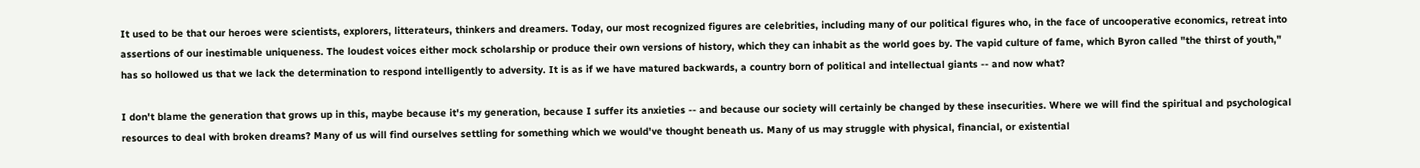It used to be that our heroes were scientists, explorers, litterateurs, thinkers and dreamers. Today, our most recognized figures are celebrities, including many of our political figures who, in the face of uncooperative economics, retreat into assertions of our inestimable uniqueness. The loudest voices either mock scholarship or produce their own versions of history, which they can inhabit as the world goes by. The vapid culture of fame, which Byron called "the thirst of youth," has so hollowed us that we lack the determination to respond intelligently to adversity. It is as if we have matured backwards, a country born of political and intellectual giants -- and now what?

I don't blame the generation that grows up in this, maybe because it's my generation, because I suffer its anxieties -- and because our society will certainly be changed by these insecurities. Where we will find the spiritual and psychological resources to deal with broken dreams? Many of us will find ourselves settling for something which we would've thought beneath us. Many of us may struggle with physical, financial, or existential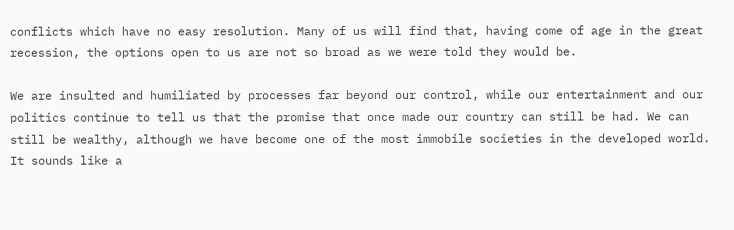conflicts which have no easy resolution. Many of us will find that, having come of age in the great recession, the options open to us are not so broad as we were told they would be.

We are insulted and humiliated by processes far beyond our control, while our entertainment and our politics continue to tell us that the promise that once made our country can still be had. We can still be wealthy, although we have become one of the most immobile societies in the developed world. It sounds like a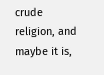crude religion, and maybe it is,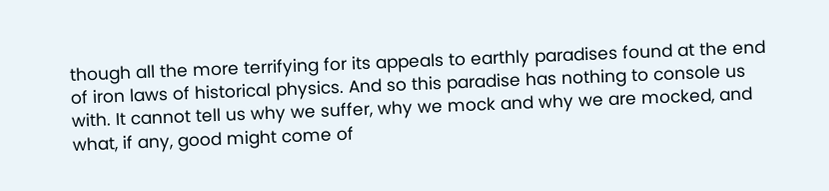though all the more terrifying for its appeals to earthly paradises found at the end of iron laws of historical physics. And so this paradise has nothing to console us with. It cannot tell us why we suffer, why we mock and why we are mocked, and what, if any, good might come of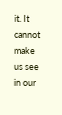it. It cannot make us see in our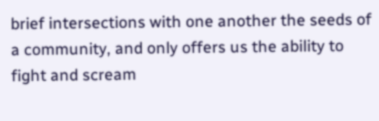brief intersections with one another the seeds of a community, and only offers us the ability to fight and scream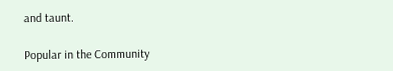and taunt.

Popular in the Community